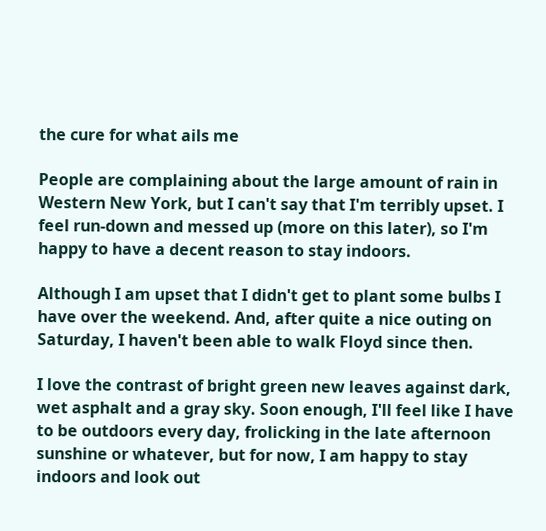the cure for what ails me

People are complaining about the large amount of rain in Western New York, but I can't say that I'm terribly upset. I feel run-down and messed up (more on this later), so I'm happy to have a decent reason to stay indoors.

Although I am upset that I didn't get to plant some bulbs I have over the weekend. And, after quite a nice outing on Saturday, I haven't been able to walk Floyd since then.

I love the contrast of bright green new leaves against dark, wet asphalt and a gray sky. Soon enough, I'll feel like I have to be outdoors every day, frolicking in the late afternoon sunshine or whatever, but for now, I am happy to stay indoors and look out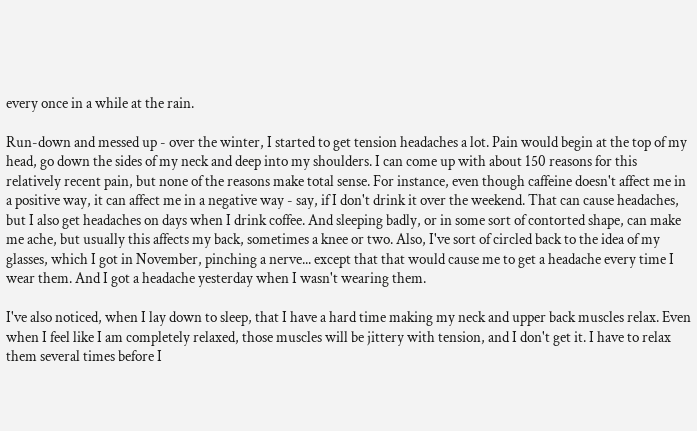every once in a while at the rain.

Run-down and messed up - over the winter, I started to get tension headaches a lot. Pain would begin at the top of my head, go down the sides of my neck and deep into my shoulders. I can come up with about 150 reasons for this relatively recent pain, but none of the reasons make total sense. For instance, even though caffeine doesn't affect me in a positive way, it can affect me in a negative way - say, if I don't drink it over the weekend. That can cause headaches, but I also get headaches on days when I drink coffee. And sleeping badly, or in some sort of contorted shape, can make me ache, but usually this affects my back, sometimes a knee or two. Also, I've sort of circled back to the idea of my glasses, which I got in November, pinching a nerve... except that that would cause me to get a headache every time I wear them. And I got a headache yesterday when I wasn't wearing them.

I've also noticed, when I lay down to sleep, that I have a hard time making my neck and upper back muscles relax. Even when I feel like I am completely relaxed, those muscles will be jittery with tension, and I don't get it. I have to relax them several times before I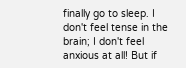finally go to sleep. I don't feel tense in the brain; I don't feel anxious at all! But if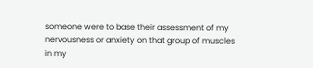someone were to base their assessment of my nervousness or anxiety on that group of muscles in my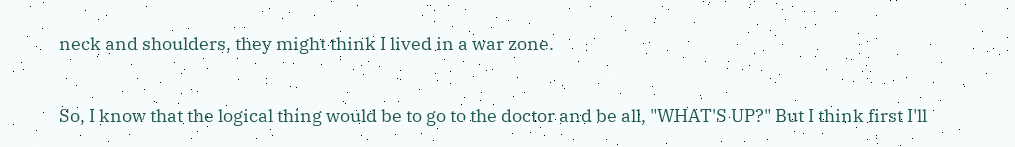neck and shoulders, they might think I lived in a war zone.

So, I know that the logical thing would be to go to the doctor and be all, "WHAT'S UP?" But I think first I'll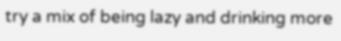try a mix of being lazy and drinking more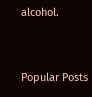alcohol.


Popular Posts